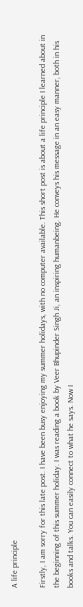A life principle

Firstly, I am sorry for this late post. I have been busy enjoying my summer holidays, with no computer available. This short post is about a life principle I learned about in the beginning of this summer holiday. I was reading a book by Veer Bhupinder Singh Ji, an inspiring humanbeing. He conveys his message in an easy manner, both in his books and talks. You can easily connect to what he says. Now I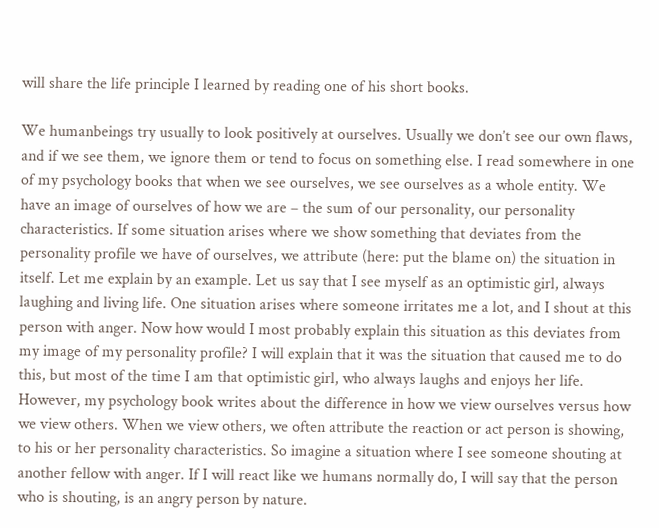will share the life principle I learned by reading one of his short books.

We humanbeings try usually to look positively at ourselves. Usually we don’t see our own flaws, and if we see them, we ignore them or tend to focus on something else. I read somewhere in one of my psychology books that when we see ourselves, we see ourselves as a whole entity. We have an image of ourselves of how we are – the sum of our personality, our personality characteristics. If some situation arises where we show something that deviates from the personality profile we have of ourselves, we attribute (here: put the blame on) the situation in itself. Let me explain by an example. Let us say that I see myself as an optimistic girl, always laughing and living life. One situation arises where someone irritates me a lot, and I shout at this person with anger. Now how would I most probably explain this situation as this deviates from my image of my personality profile? I will explain that it was the situation that caused me to do this, but most of the time I am that optimistic girl, who always laughs and enjoys her life. However, my psychology book writes about the difference in how we view ourselves versus how we view others. When we view others, we often attribute the reaction or act person is showing, to his or her personality characteristics. So imagine a situation where I see someone shouting at another fellow with anger. If I will react like we humans normally do, I will say that the person who is shouting, is an angry person by nature.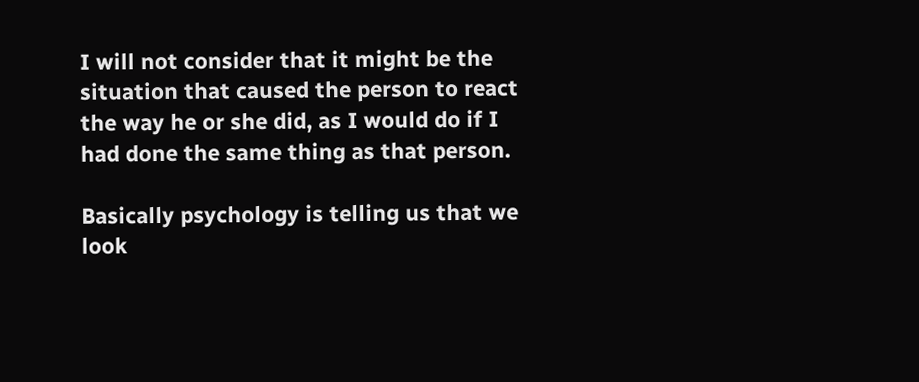I will not consider that it might be the situation that caused the person to react the way he or she did, as I would do if I had done the same thing as that person.

Basically psychology is telling us that we look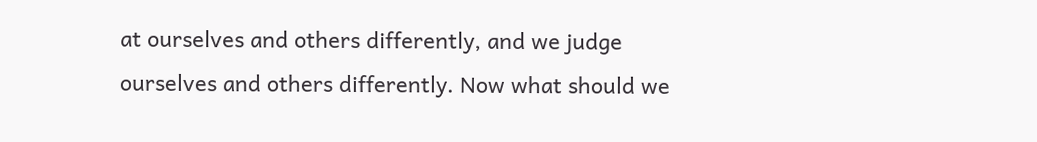at ourselves and others differently, and we judge ourselves and others differently. Now what should we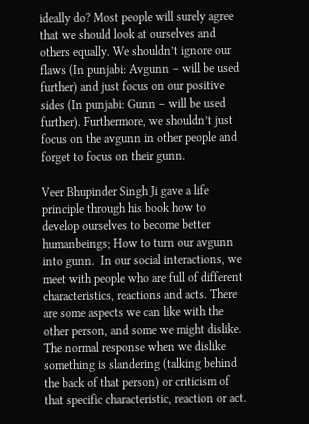ideally do? Most people will surely agree that we should look at ourselves and others equally. We shouldn’t ignore our flaws (In punjabi: Avgunn – will be used further) and just focus on our positive sides (In punjabi: Gunn – will be used further). Furthermore, we shouldn’t just focus on the avgunn in other people and forget to focus on their gunn.

Veer Bhupinder Singh Ji gave a life principle through his book how to develop ourselves to become better humanbeings; How to turn our avgunn into gunn.  In our social interactions, we meet with people who are full of different characteristics, reactions and acts. There are some aspects we can like with the other person, and some we might dislike. The normal response when we dislike something is slandering (talking behind the back of that person) or criticism of that specific characteristic, reaction or act.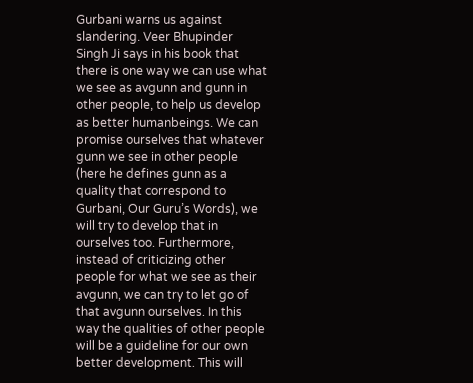Gurbani warns us against slandering. Veer Bhupinder Singh Ji says in his book that there is one way we can use what we see as avgunn and gunn in other people, to help us develop as better humanbeings. We can promise ourselves that whatever gunn we see in other people (here he defines gunn as a quality that correspond to Gurbani, Our Guru’s Words), we will try to develop that in ourselves too. Furthermore, instead of criticizing other people for what we see as their avgunn, we can try to let go of that avgunn ourselves. In this way the qualities of other people will be a guideline for our own better development. This will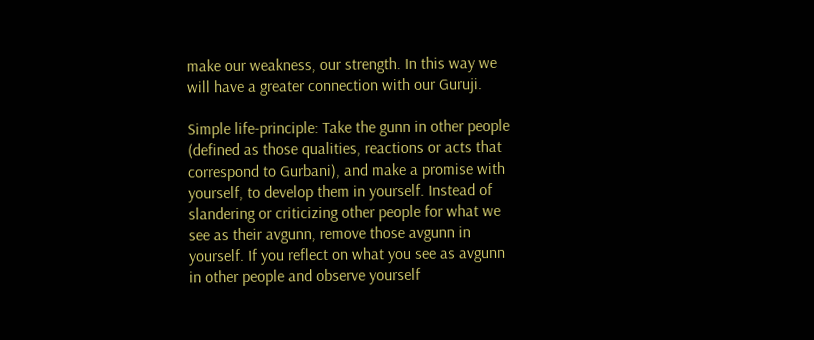make our weakness, our strength. In this way we will have a greater connection with our Guruji.

Simple life-principle: Take the gunn in other people (defined as those qualities, reactions or acts that correspond to Gurbani), and make a promise with yourself, to develop them in yourself. Instead of slandering or criticizing other people for what we see as their avgunn, remove those avgunn in yourself. If you reflect on what you see as avgunn in other people and observe yourself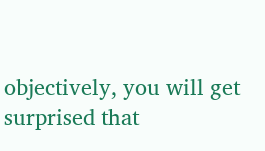objectively, you will get surprised that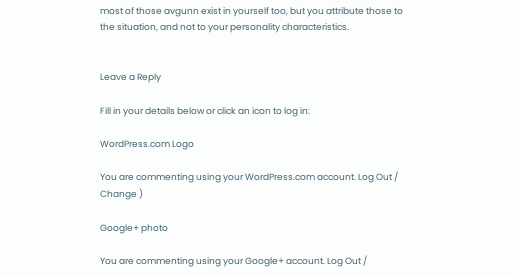most of those avgunn exist in yourself too, but you attribute those to the situation, and not to your personality characteristics.


Leave a Reply

Fill in your details below or click an icon to log in:

WordPress.com Logo

You are commenting using your WordPress.com account. Log Out /  Change )

Google+ photo

You are commenting using your Google+ account. Log Out /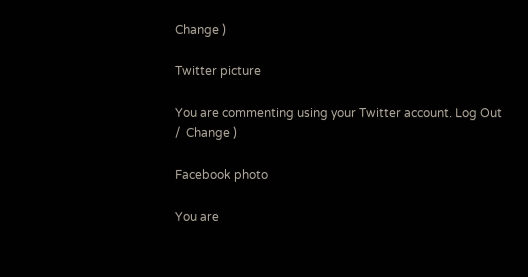Change )

Twitter picture

You are commenting using your Twitter account. Log Out /  Change )

Facebook photo

You are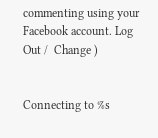commenting using your Facebook account. Log Out /  Change )


Connecting to %s